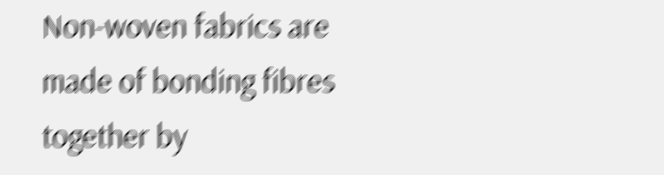Non-woven fabrics are made of bonding fibres together by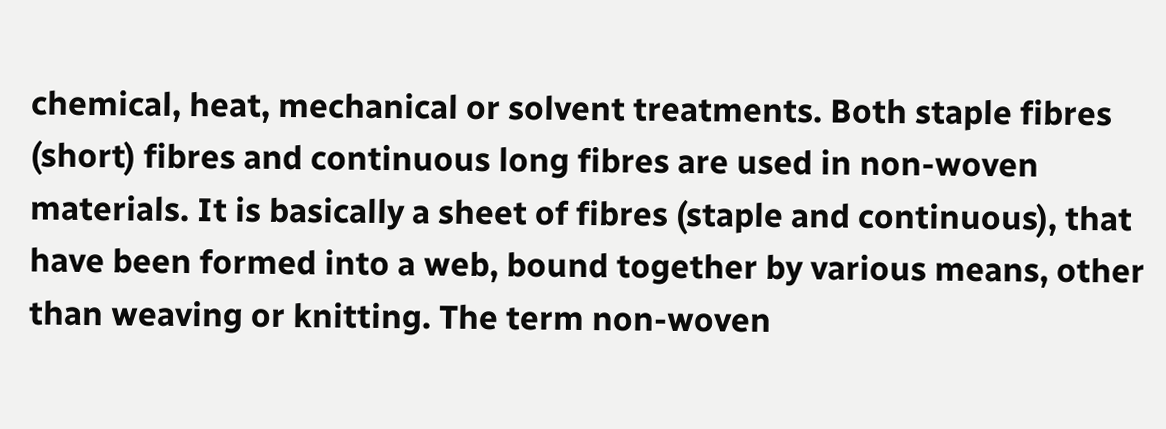chemical, heat, mechanical or solvent treatments. Both staple fibres (short) fibres and continuous long fibres are used in non-woven materials. It is basically a sheet of fibres (staple and continuous), that have been formed into a web, bound together by various means, other than weaving or knitting. The term non-woven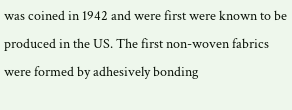was coined in 1942 and were first were known to be produced in the US. The first non-woven fabrics were formed by adhesively bonding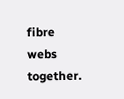fibre webs together.